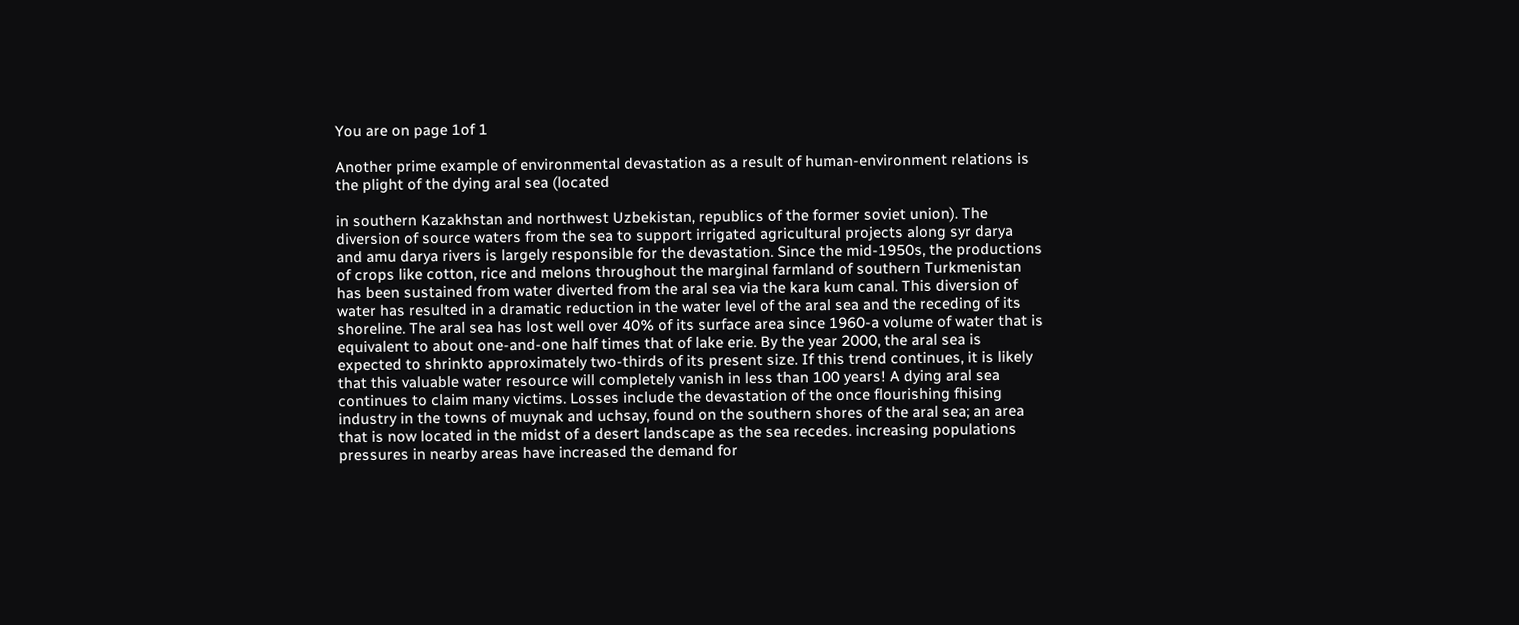You are on page 1of 1

Another prime example of environmental devastation as a result of human-environment relations is the plight of the dying aral sea (located

in southern Kazakhstan and northwest Uzbekistan, republics of the former soviet union). The diversion of source waters from the sea to support irrigated agricultural projects along syr darya and amu darya rivers is largely responsible for the devastation. Since the mid-1950s, the productions of crops like cotton, rice and melons throughout the marginal farmland of southern Turkmenistan has been sustained from water diverted from the aral sea via the kara kum canal. This diversion of water has resulted in a dramatic reduction in the water level of the aral sea and the receding of its shoreline. The aral sea has lost well over 40% of its surface area since 1960-a volume of water that is equivalent to about one-and-one half times that of lake erie. By the year 2000, the aral sea is expected to shrinkto approximately two-thirds of its present size. If this trend continues, it is likely that this valuable water resource will completely vanish in less than 100 years! A dying aral sea continues to claim many victims. Losses include the devastation of the once flourishing fhising industry in the towns of muynak and uchsay, found on the southern shores of the aral sea; an area that is now located in the midst of a desert landscape as the sea recedes. increasing populations pressures in nearby areas have increased the demand for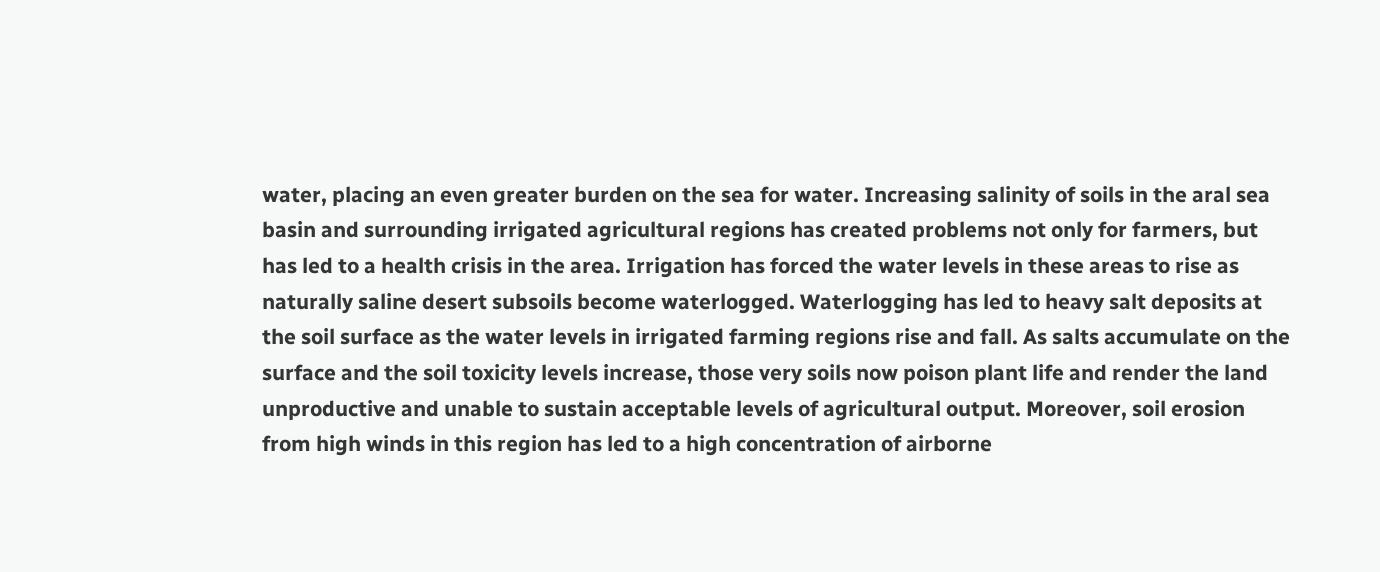water, placing an even greater burden on the sea for water. Increasing salinity of soils in the aral sea basin and surrounding irrigated agricultural regions has created problems not only for farmers, but has led to a health crisis in the area. Irrigation has forced the water levels in these areas to rise as naturally saline desert subsoils become waterlogged. Waterlogging has led to heavy salt deposits at the soil surface as the water levels in irrigated farming regions rise and fall. As salts accumulate on the surface and the soil toxicity levels increase, those very soils now poison plant life and render the land unproductive and unable to sustain acceptable levels of agricultural output. Moreover, soil erosion from high winds in this region has led to a high concentration of airborne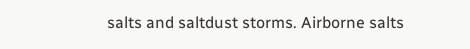salts and saltdust storms. Airborne salts